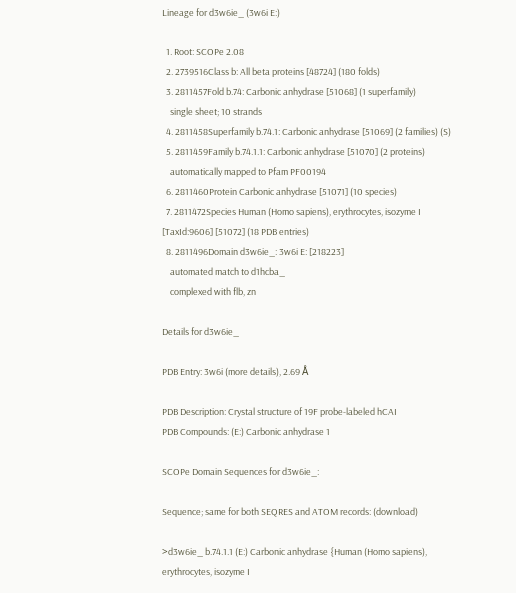Lineage for d3w6ie_ (3w6i E:)

  1. Root: SCOPe 2.08
  2. 2739516Class b: All beta proteins [48724] (180 folds)
  3. 2811457Fold b.74: Carbonic anhydrase [51068] (1 superfamily)
    single sheet; 10 strands
  4. 2811458Superfamily b.74.1: Carbonic anhydrase [51069] (2 families) (S)
  5. 2811459Family b.74.1.1: Carbonic anhydrase [51070] (2 proteins)
    automatically mapped to Pfam PF00194
  6. 2811460Protein Carbonic anhydrase [51071] (10 species)
  7. 2811472Species Human (Homo sapiens), erythrocytes, isozyme I [TaxId:9606] [51072] (18 PDB entries)
  8. 2811496Domain d3w6ie_: 3w6i E: [218223]
    automated match to d1hcba_
    complexed with flb, zn

Details for d3w6ie_

PDB Entry: 3w6i (more details), 2.69 Å

PDB Description: Crystal structure of 19F probe-labeled hCAI
PDB Compounds: (E:) Carbonic anhydrase 1

SCOPe Domain Sequences for d3w6ie_:

Sequence; same for both SEQRES and ATOM records: (download)

>d3w6ie_ b.74.1.1 (E:) Carbonic anhydrase {Human (Homo sapiens), erythrocytes, isozyme I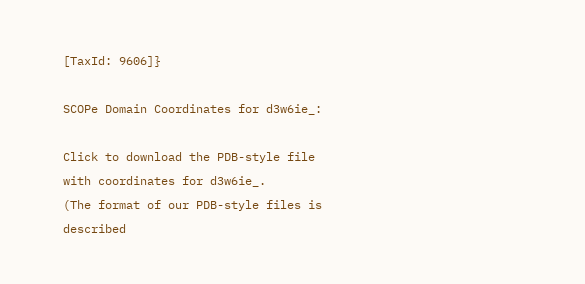[TaxId: 9606]}

SCOPe Domain Coordinates for d3w6ie_:

Click to download the PDB-style file with coordinates for d3w6ie_.
(The format of our PDB-style files is described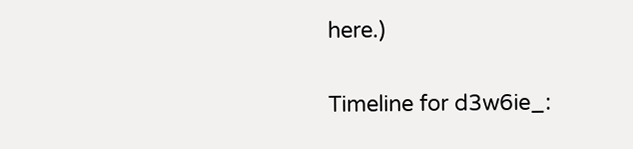here.)

Timeline for d3w6ie_: